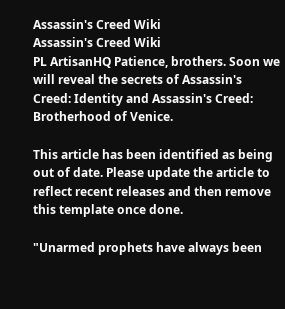Assassin's Creed Wiki
Assassin's Creed Wiki
PL ArtisanHQ Patience, brothers. Soon we will reveal the secrets of Assassin's Creed: Identity and Assassin's Creed: Brotherhood of Venice.

This article has been identified as being out of date. Please update the article to reflect recent releases and then remove this template once done.

"Unarmed prophets have always been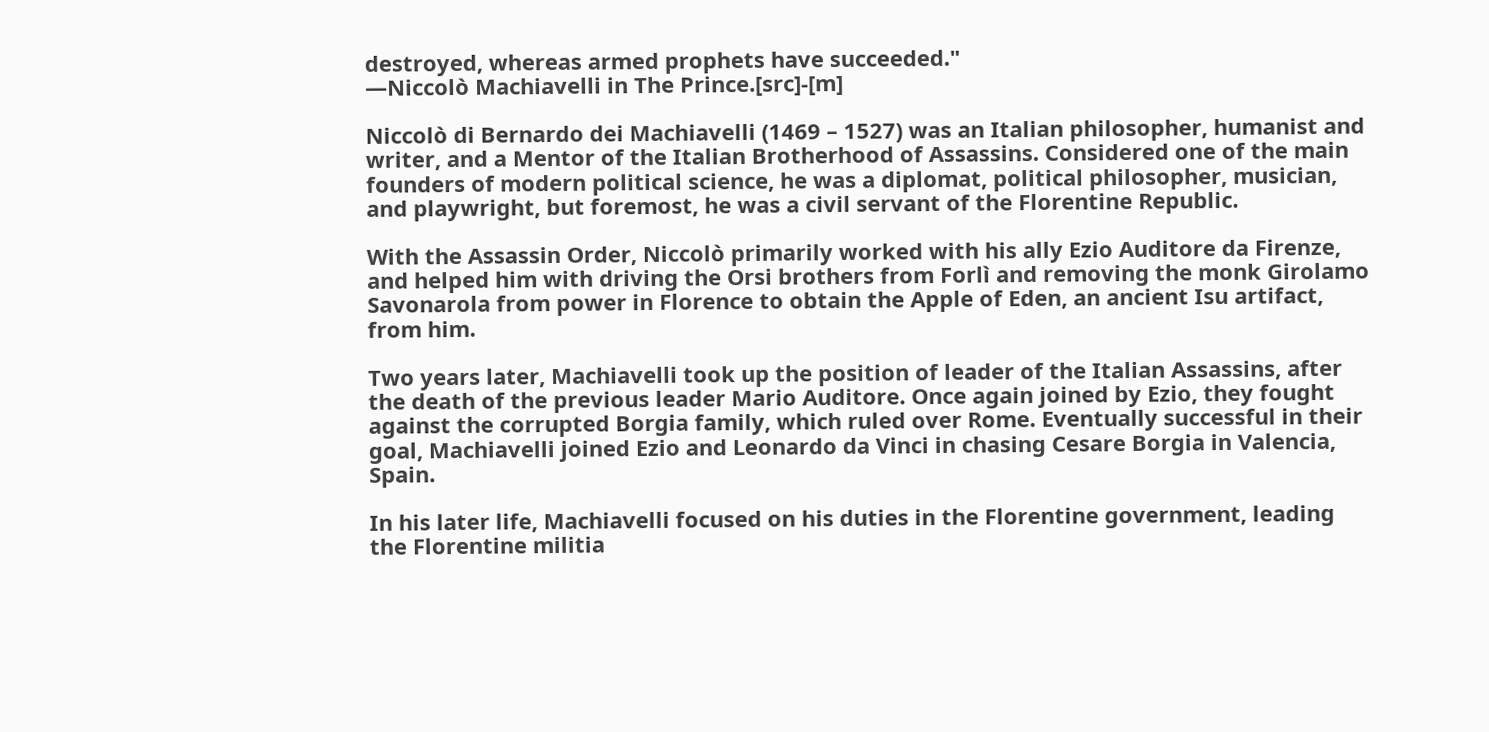destroyed, whereas armed prophets have succeeded."
―Niccolò Machiavelli in The Prince.[src]-[m]

Niccolò di Bernardo dei Machiavelli (1469 – 1527) was an Italian philosopher, humanist and writer, and a Mentor of the Italian Brotherhood of Assassins. Considered one of the main founders of modern political science, he was a diplomat, political philosopher, musician, and playwright, but foremost, he was a civil servant of the Florentine Republic.

With the Assassin Order, Niccolò primarily worked with his ally Ezio Auditore da Firenze, and helped him with driving the Orsi brothers from Forlì and removing the monk Girolamo Savonarola from power in Florence to obtain the Apple of Eden, an ancient Isu artifact, from him.

Two years later, Machiavelli took up the position of leader of the Italian Assassins, after the death of the previous leader Mario Auditore. Once again joined by Ezio, they fought against the corrupted Borgia family, which ruled over Rome. Eventually successful in their goal, Machiavelli joined Ezio and Leonardo da Vinci in chasing Cesare Borgia in Valencia, Spain.

In his later life, Machiavelli focused on his duties in the Florentine government, leading the Florentine militia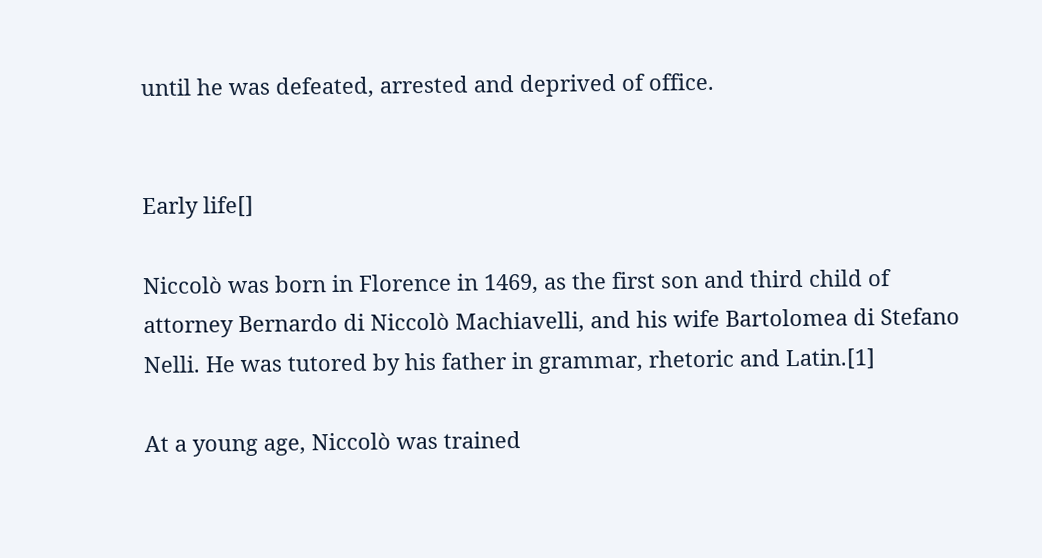until he was defeated, arrested and deprived of office.


Early life[]

Niccolò was born in Florence in 1469, as the first son and third child of attorney Bernardo di Niccolò Machiavelli, and his wife Bartolomea di Stefano Nelli. He was tutored by his father in grammar, rhetoric and Latin.[1]

At a young age, Niccolò was trained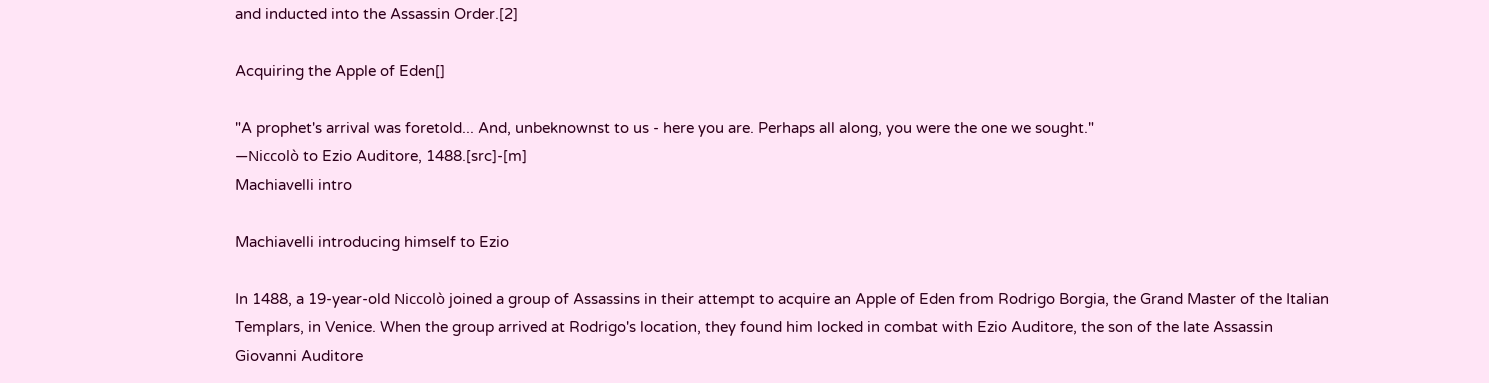and inducted into the Assassin Order.[2]

Acquiring the Apple of Eden[]

"A prophet's arrival was foretold... And, unbeknownst to us - here you are. Perhaps all along, you were the one we sought."
―Niccolò to Ezio Auditore, 1488.[src]-[m]
Machiavelli intro

Machiavelli introducing himself to Ezio

In 1488, a 19-year-old Niccolò joined a group of Assassins in their attempt to acquire an Apple of Eden from Rodrigo Borgia, the Grand Master of the Italian Templars, in Venice. When the group arrived at Rodrigo's location, they found him locked in combat with Ezio Auditore, the son of the late Assassin Giovanni Auditore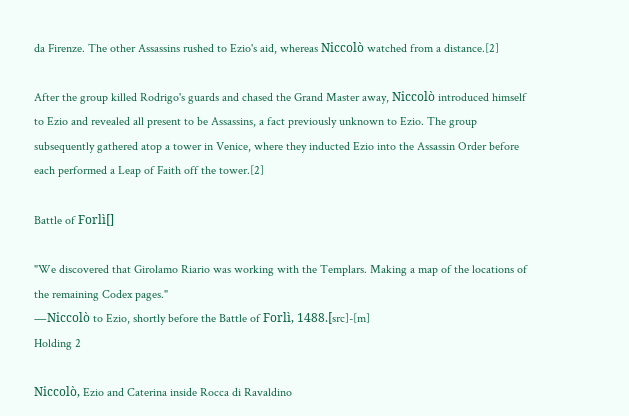da Firenze. The other Assassins rushed to Ezio's aid, whereas Niccolò watched from a distance.[2]

After the group killed Rodrigo's guards and chased the Grand Master away, Niccolò introduced himself to Ezio and revealed all present to be Assassins, a fact previously unknown to Ezio. The group subsequently gathered atop a tower in Venice, where they inducted Ezio into the Assassin Order before each performed a Leap of Faith off the tower.[2]

Battle of Forlì[]

"We discovered that Girolamo Riario was working with the Templars. Making a map of the locations of the remaining Codex pages."
―Niccolò to Ezio, shortly before the Battle of Forlì, 1488.[src]-[m]
Holding 2

Niccolò, Ezio and Caterina inside Rocca di Ravaldino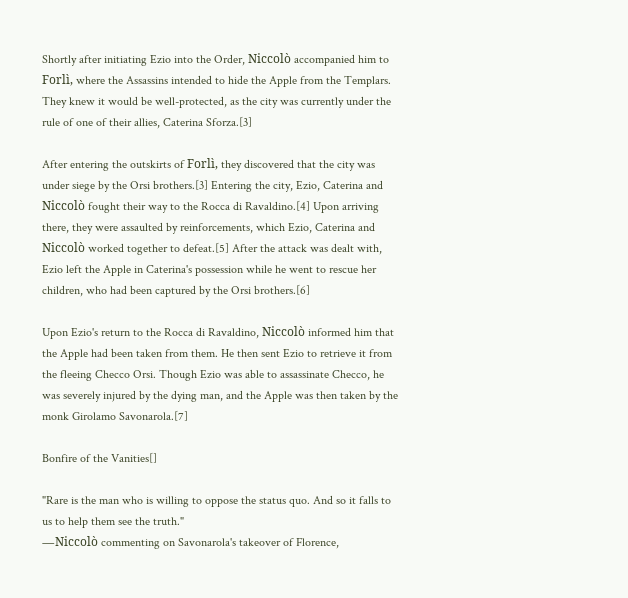Shortly after initiating Ezio into the Order, Niccolò accompanied him to Forlì, where the Assassins intended to hide the Apple from the Templars. They knew it would be well-protected, as the city was currently under the rule of one of their allies, Caterina Sforza.[3]

After entering the outskirts of Forlì, they discovered that the city was under siege by the Orsi brothers.[3] Entering the city, Ezio, Caterina and Niccolò fought their way to the Rocca di Ravaldino.[4] Upon arriving there, they were assaulted by reinforcements, which Ezio, Caterina and Niccolò worked together to defeat.[5] After the attack was dealt with, Ezio left the Apple in Caterina's possession while he went to rescue her children, who had been captured by the Orsi brothers.[6]

Upon Ezio's return to the Rocca di Ravaldino, Niccolò informed him that the Apple had been taken from them. He then sent Ezio to retrieve it from the fleeing Checco Orsi. Though Ezio was able to assassinate Checco, he was severely injured by the dying man, and the Apple was then taken by the monk Girolamo Savonarola.[7]

Bonfire of the Vanities[]

"Rare is the man who is willing to oppose the status quo. And so it falls to us to help them see the truth."
―Niccolò commenting on Savonarola's takeover of Florence,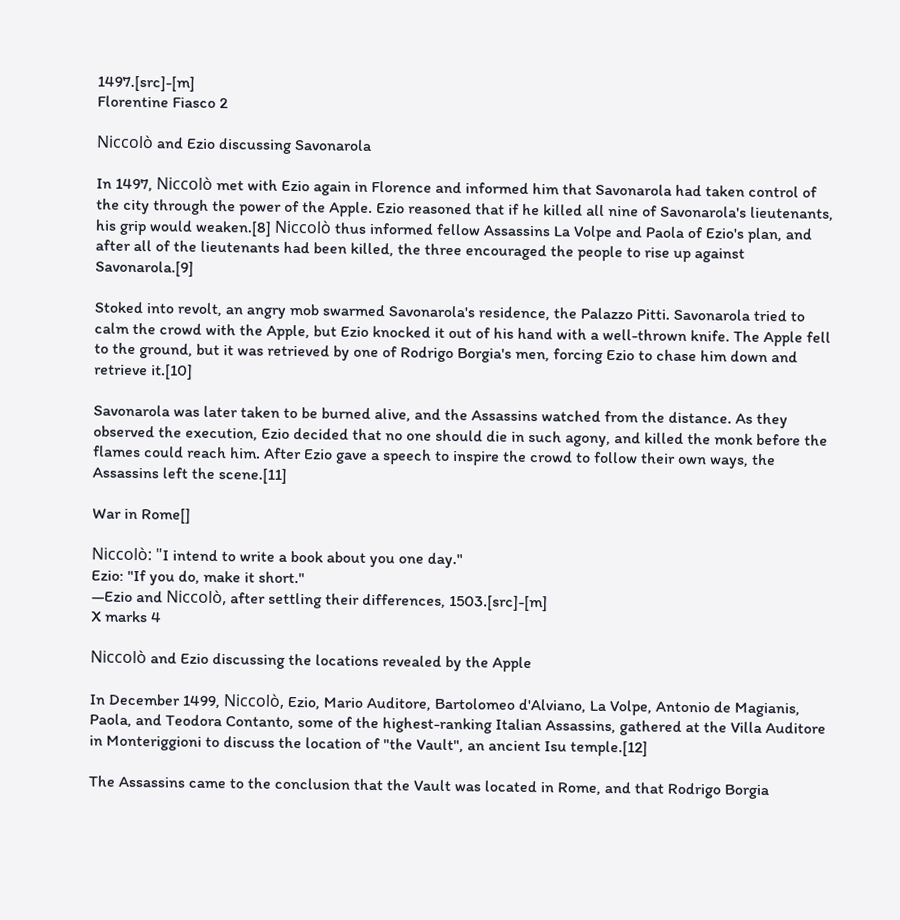1497.[src]-[m]
Florentine Fiasco 2

Niccolò and Ezio discussing Savonarola

In 1497, Niccolò met with Ezio again in Florence and informed him that Savonarola had taken control of the city through the power of the Apple. Ezio reasoned that if he killed all nine of Savonarola's lieutenants, his grip would weaken.[8] Niccolò thus informed fellow Assassins La Volpe and Paola of Ezio's plan, and after all of the lieutenants had been killed, the three encouraged the people to rise up against Savonarola.[9]

Stoked into revolt, an angry mob swarmed Savonarola's residence, the Palazzo Pitti. Savonarola tried to calm the crowd with the Apple, but Ezio knocked it out of his hand with a well-thrown knife. The Apple fell to the ground, but it was retrieved by one of Rodrigo Borgia's men, forcing Ezio to chase him down and retrieve it.[10]

Savonarola was later taken to be burned alive, and the Assassins watched from the distance. As they observed the execution, Ezio decided that no one should die in such agony, and killed the monk before the flames could reach him. After Ezio gave a speech to inspire the crowd to follow their own ways, the Assassins left the scene.[11]

War in Rome[]

Niccolò: "I intend to write a book about you one day."
Ezio: "If you do, make it short."
—Ezio and Niccolò, after settling their differences, 1503.[src]-[m]
X marks 4

Niccolò and Ezio discussing the locations revealed by the Apple

In December 1499, Niccolò, Ezio, Mario Auditore, Bartolomeo d'Alviano, La Volpe, Antonio de Magianis, Paola, and Teodora Contanto, some of the highest-ranking Italian Assassins, gathered at the Villa Auditore in Monteriggioni to discuss the location of "the Vault", an ancient Isu temple.[12]

The Assassins came to the conclusion that the Vault was located in Rome, and that Rodrigo Borgia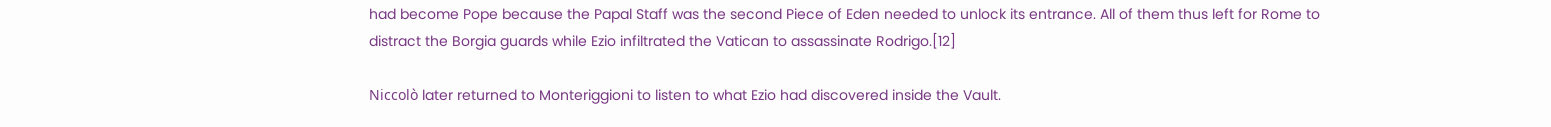had become Pope because the Papal Staff was the second Piece of Eden needed to unlock its entrance. All of them thus left for Rome to distract the Borgia guards while Ezio infiltrated the Vatican to assassinate Rodrigo.[12]

Niccolò later returned to Monteriggioni to listen to what Ezio had discovered inside the Vault.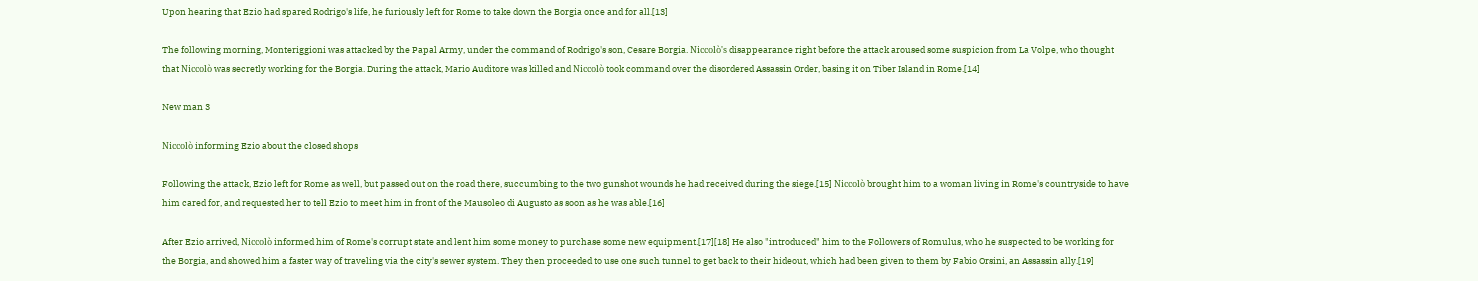Upon hearing that Ezio had spared Rodrigo's life, he furiously left for Rome to take down the Borgia once and for all.[13]

The following morning, Monteriggioni was attacked by the Papal Army, under the command of Rodrigo's son, Cesare Borgia. Niccolò's disappearance right before the attack aroused some suspicion from La Volpe, who thought that Niccolò was secretly working for the Borgia. During the attack, Mario Auditore was killed and Niccolò took command over the disordered Assassin Order, basing it on Tiber Island in Rome.[14]

New man 3

Niccolò informing Ezio about the closed shops

Following the attack, Ezio left for Rome as well, but passed out on the road there, succumbing to the two gunshot wounds he had received during the siege.[15] Niccolò brought him to a woman living in Rome's countryside to have him cared for, and requested her to tell Ezio to meet him in front of the Mausoleo di Augusto as soon as he was able.[16]

After Ezio arrived, Niccolò informed him of Rome's corrupt state and lent him some money to purchase some new equipment.[17][18] He also "introduced" him to the Followers of Romulus, who he suspected to be working for the Borgia, and showed him a faster way of traveling via the city's sewer system. They then proceeded to use one such tunnel to get back to their hideout, which had been given to them by Fabio Orsini, an Assassin ally.[19]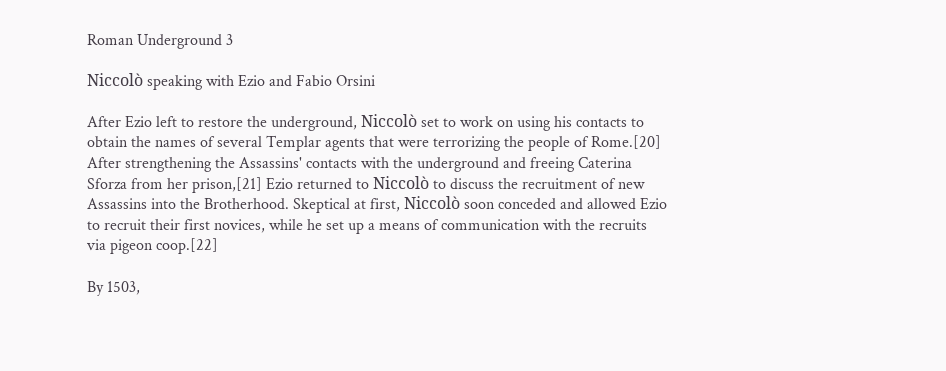Roman Underground 3

Niccolò speaking with Ezio and Fabio Orsini

After Ezio left to restore the underground, Niccolò set to work on using his contacts to obtain the names of several Templar agents that were terrorizing the people of Rome.[20] After strengthening the Assassins' contacts with the underground and freeing Caterina Sforza from her prison,[21] Ezio returned to Niccolò to discuss the recruitment of new Assassins into the Brotherhood. Skeptical at first, Niccolò soon conceded and allowed Ezio to recruit their first novices, while he set up a means of communication with the recruits via pigeon coop.[22]

By 1503,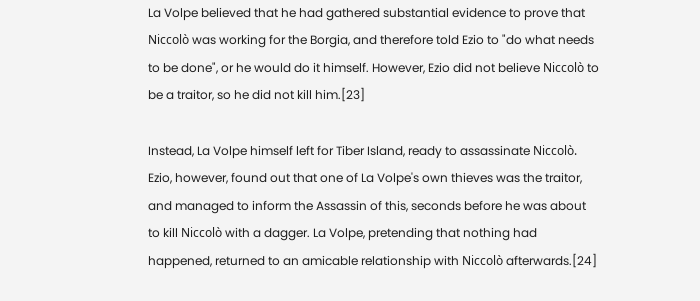La Volpe believed that he had gathered substantial evidence to prove that Niccolò was working for the Borgia, and therefore told Ezio to "do what needs to be done", or he would do it himself. However, Ezio did not believe Niccolò to be a traitor, so he did not kill him.[23]

Instead, La Volpe himself left for Tiber Island, ready to assassinate Niccolò. Ezio, however, found out that one of La Volpe's own thieves was the traitor, and managed to inform the Assassin of this, seconds before he was about to kill Niccolò with a dagger. La Volpe, pretending that nothing had happened, returned to an amicable relationship with Niccolò afterwards.[24]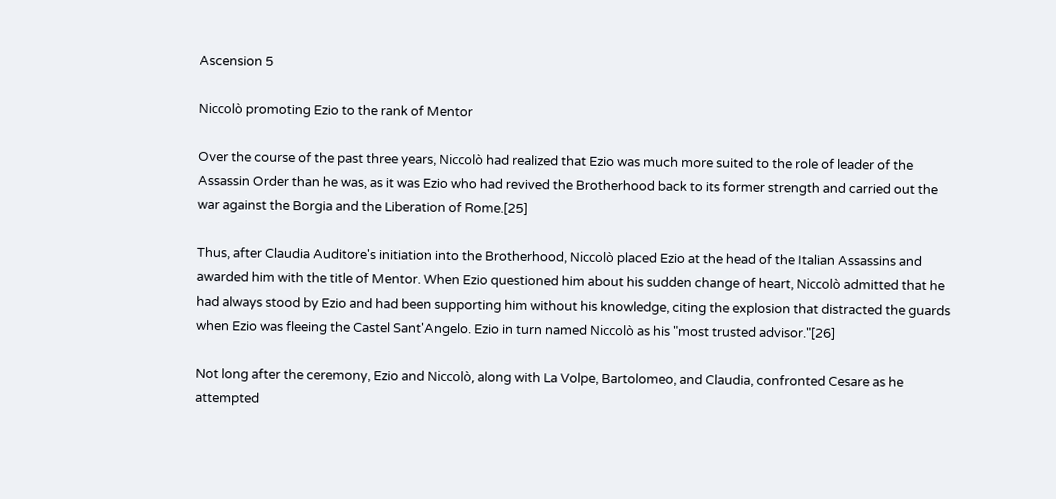Ascension 5

Niccolò promoting Ezio to the rank of Mentor

Over the course of the past three years, Niccolò had realized that Ezio was much more suited to the role of leader of the Assassin Order than he was, as it was Ezio who had revived the Brotherhood back to its former strength and carried out the war against the Borgia and the Liberation of Rome.[25]

Thus, after Claudia Auditore's initiation into the Brotherhood, Niccolò placed Ezio at the head of the Italian Assassins and awarded him with the title of Mentor. When Ezio questioned him about his sudden change of heart, Niccolò admitted that he had always stood by Ezio and had been supporting him without his knowledge, citing the explosion that distracted the guards when Ezio was fleeing the Castel Sant'Angelo. Ezio in turn named Niccolò as his "most trusted advisor."[26]

Not long after the ceremony, Ezio and Niccolò, along with La Volpe, Bartolomeo, and Claudia, confronted Cesare as he attempted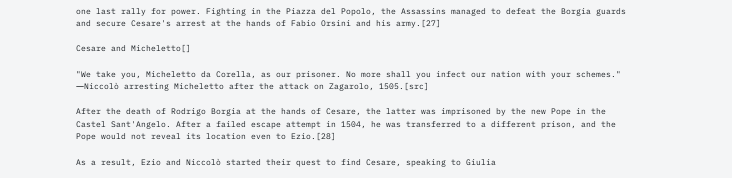one last rally for power. Fighting in the Piazza del Popolo, the Assassins managed to defeat the Borgia guards and secure Cesare's arrest at the hands of Fabio Orsini and his army.[27]

Cesare and Micheletto[]

"We take you, Micheletto da Corella, as our prisoner. No more shall you infect our nation with your schemes."
―Niccolò arresting Micheletto after the attack on Zagarolo, 1505.[src]

After the death of Rodrigo Borgia at the hands of Cesare, the latter was imprisoned by the new Pope in the Castel Sant'Angelo. After a failed escape attempt in 1504, he was transferred to a different prison, and the Pope would not reveal its location even to Ezio.[28]

As a result, Ezio and Niccolò started their quest to find Cesare, speaking to Giulia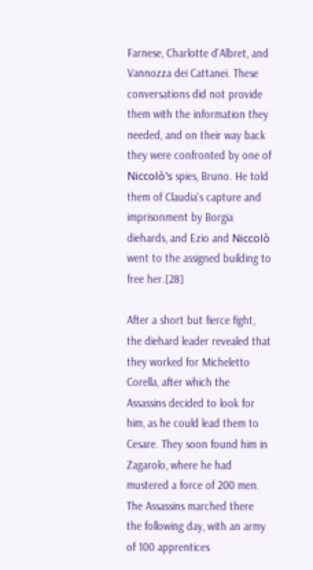Farnese, Charlotte d'Albret, and Vannozza dei Cattanei. These conversations did not provide them with the information they needed, and on their way back they were confronted by one of Niccolò's spies, Bruno. He told them of Claudia's capture and imprisonment by Borgia diehards, and Ezio and Niccolò went to the assigned building to free her.[28]

After a short but fierce fight, the diehard leader revealed that they worked for Micheletto Corella, after which the Assassins decided to look for him, as he could lead them to Cesare. They soon found him in Zagarolo, where he had mustered a force of 200 men. The Assassins marched there the following day, with an army of 100 apprentices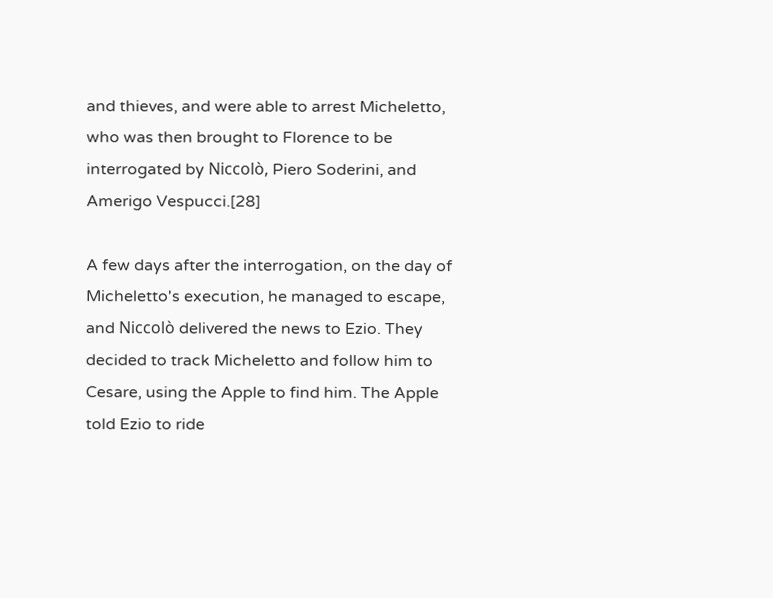and thieves, and were able to arrest Micheletto, who was then brought to Florence to be interrogated by Niccolò, Piero Soderini, and Amerigo Vespucci.[28]

A few days after the interrogation, on the day of Micheletto's execution, he managed to escape, and Niccolò delivered the news to Ezio. They decided to track Micheletto and follow him to Cesare, using the Apple to find him. The Apple told Ezio to ride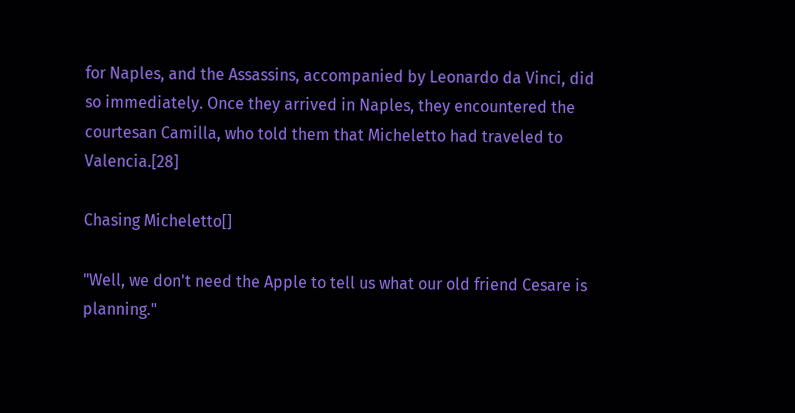for Naples, and the Assassins, accompanied by Leonardo da Vinci, did so immediately. Once they arrived in Naples, they encountered the courtesan Camilla, who told them that Micheletto had traveled to Valencia.[28]

Chasing Micheletto[]

"Well, we don't need the Apple to tell us what our old friend Cesare is planning."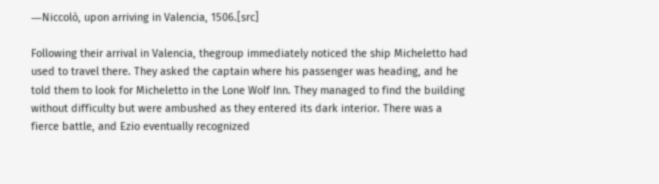―Niccolò, upon arriving in Valencia, 1506.[src]

Following their arrival in Valencia, thegroup immediately noticed the ship Micheletto had used to travel there. They asked the captain where his passenger was heading, and he told them to look for Micheletto in the Lone Wolf Inn. They managed to find the building without difficulty but were ambushed as they entered its dark interior. There was a fierce battle, and Ezio eventually recognized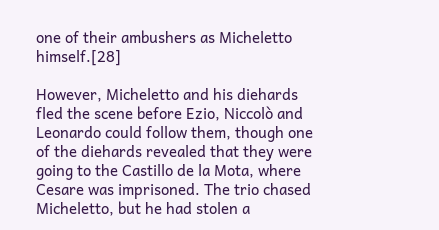one of their ambushers as Micheletto himself.[28]

However, Micheletto and his diehards fled the scene before Ezio, Niccolò and Leonardo could follow them, though one of the diehards revealed that they were going to the Castillo de la Mota, where Cesare was imprisoned. The trio chased Micheletto, but he had stolen a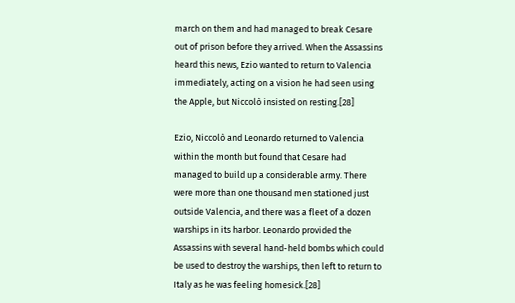march on them and had managed to break Cesare out of prison before they arrived. When the Assassins heard this news, Ezio wanted to return to Valencia immediately, acting on a vision he had seen using the Apple, but Niccolò insisted on resting.[28]

Ezio, Niccolò and Leonardo returned to Valencia within the month but found that Cesare had managed to build up a considerable army. There were more than one thousand men stationed just outside Valencia, and there was a fleet of a dozen warships in its harbor. Leonardo provided the Assassins with several hand-held bombs which could be used to destroy the warships, then left to return to Italy as he was feeling homesick.[28]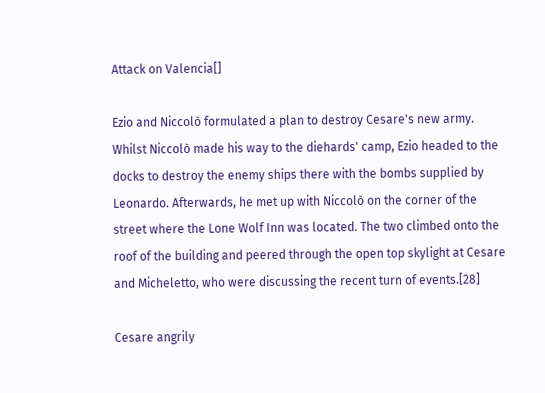Attack on Valencia[]

Ezio and Niccolò formulated a plan to destroy Cesare's new army. Whilst Niccolò made his way to the diehards' camp, Ezio headed to the docks to destroy the enemy ships there with the bombs supplied by Leonardo. Afterwards, he met up with Niccolò on the corner of the street where the Lone Wolf Inn was located. The two climbed onto the roof of the building and peered through the open top skylight at Cesare and Micheletto, who were discussing the recent turn of events.[28]

Cesare angrily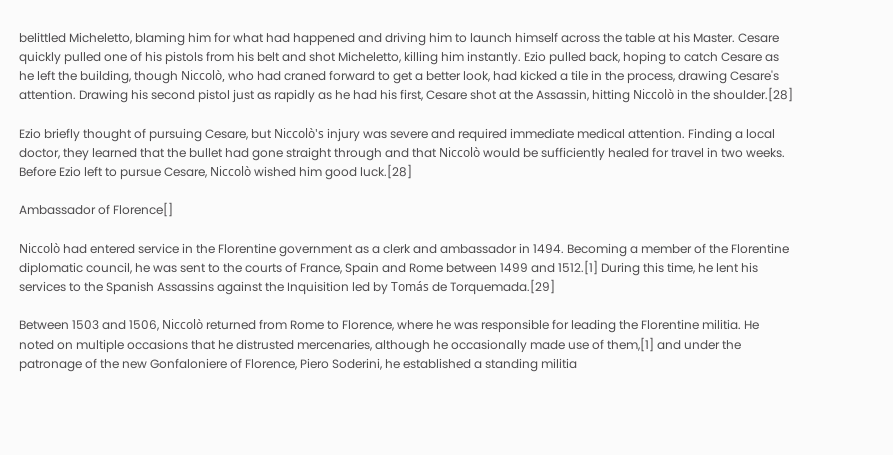belittled Micheletto, blaming him for what had happened and driving him to launch himself across the table at his Master. Cesare quickly pulled one of his pistols from his belt and shot Micheletto, killing him instantly. Ezio pulled back, hoping to catch Cesare as he left the building, though Niccolò, who had craned forward to get a better look, had kicked a tile in the process, drawing Cesare's attention. Drawing his second pistol just as rapidly as he had his first, Cesare shot at the Assassin, hitting Niccolò in the shoulder.[28]

Ezio briefly thought of pursuing Cesare, but Niccolò's injury was severe and required immediate medical attention. Finding a local doctor, they learned that the bullet had gone straight through and that Niccolò would be sufficiently healed for travel in two weeks. Before Ezio left to pursue Cesare, Niccolò wished him good luck.[28]

Ambassador of Florence[]

Niccolò had entered service in the Florentine government as a clerk and ambassador in 1494. Becoming a member of the Florentine diplomatic council, he was sent to the courts of France, Spain and Rome between 1499 and 1512.[1] During this time, he lent his services to the Spanish Assassins against the Inquisition led by Tomás de Torquemada.[29]

Between 1503 and 1506, Niccolò returned from Rome to Florence, where he was responsible for leading the Florentine militia. He noted on multiple occasions that he distrusted mercenaries, although he occasionally made use of them,[1] and under the patronage of the new Gonfaloniere of Florence, Piero Soderini, he established a standing militia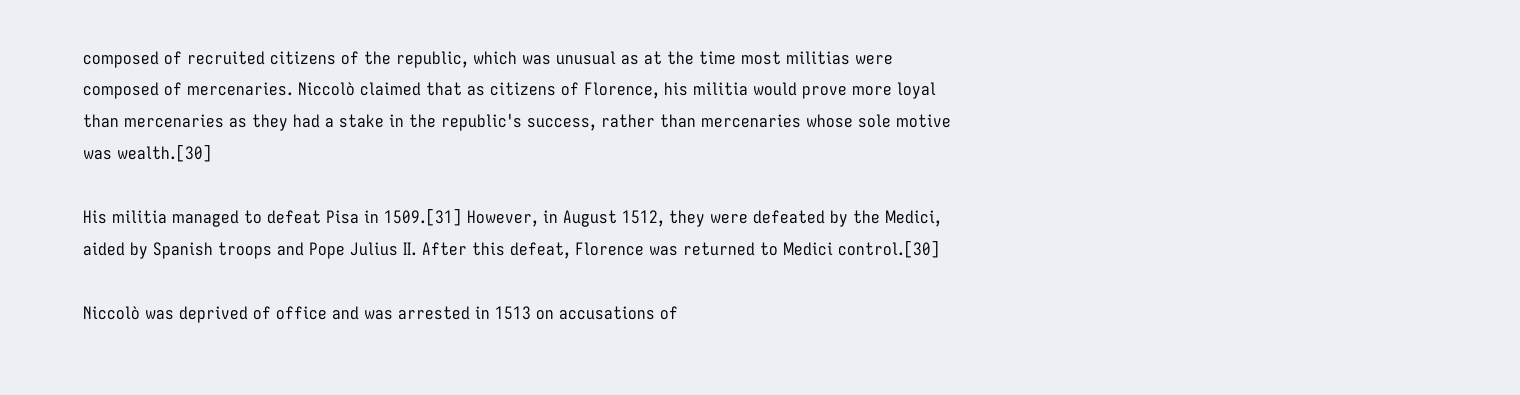composed of recruited citizens of the republic, which was unusual as at the time most militias were composed of mercenaries. Niccolò claimed that as citizens of Florence, his militia would prove more loyal than mercenaries as they had a stake in the republic's success, rather than mercenaries whose sole motive was wealth.[30]

His militia managed to defeat Pisa in 1509.[31] However, in August 1512, they were defeated by the Medici, aided by Spanish troops and Pope Julius II. After this defeat, Florence was returned to Medici control.[30]

Niccolò was deprived of office and was arrested in 1513 on accusations of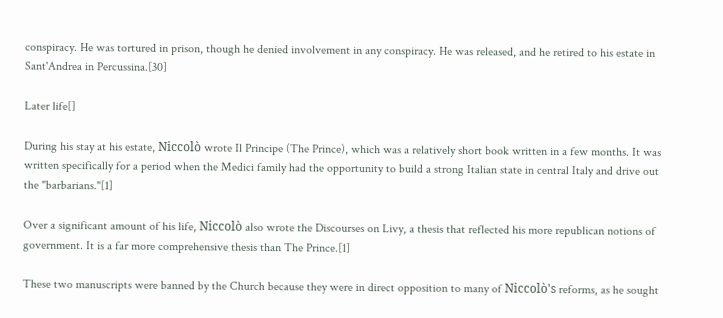conspiracy. He was tortured in prison, though he denied involvement in any conspiracy. He was released, and he retired to his estate in Sant'Andrea in Percussina.[30]

Later life[]

During his stay at his estate, Niccolò wrote Il Principe (The Prince), which was a relatively short book written in a few months. It was written specifically for a period when the Medici family had the opportunity to build a strong Italian state in central Italy and drive out the "barbarians."[1]

Over a significant amount of his life, Niccolò also wrote the Discourses on Livy, a thesis that reflected his more republican notions of government. It is a far more comprehensive thesis than The Prince.[1]

These two manuscripts were banned by the Church because they were in direct opposition to many of Niccolò's reforms, as he sought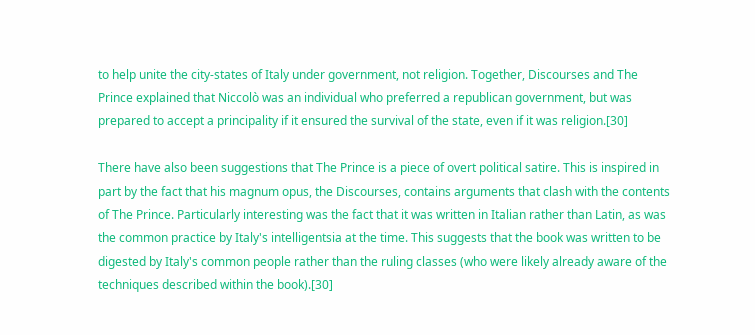to help unite the city-states of Italy under government, not religion. Together, Discourses and The Prince explained that Niccolò was an individual who preferred a republican government, but was prepared to accept a principality if it ensured the survival of the state, even if it was religion.[30]

There have also been suggestions that The Prince is a piece of overt political satire. This is inspired in part by the fact that his magnum opus, the Discourses, contains arguments that clash with the contents of The Prince. Particularly interesting was the fact that it was written in Italian rather than Latin, as was the common practice by Italy's intelligentsia at the time. This suggests that the book was written to be digested by Italy's common people rather than the ruling classes (who were likely already aware of the techniques described within the book).[30]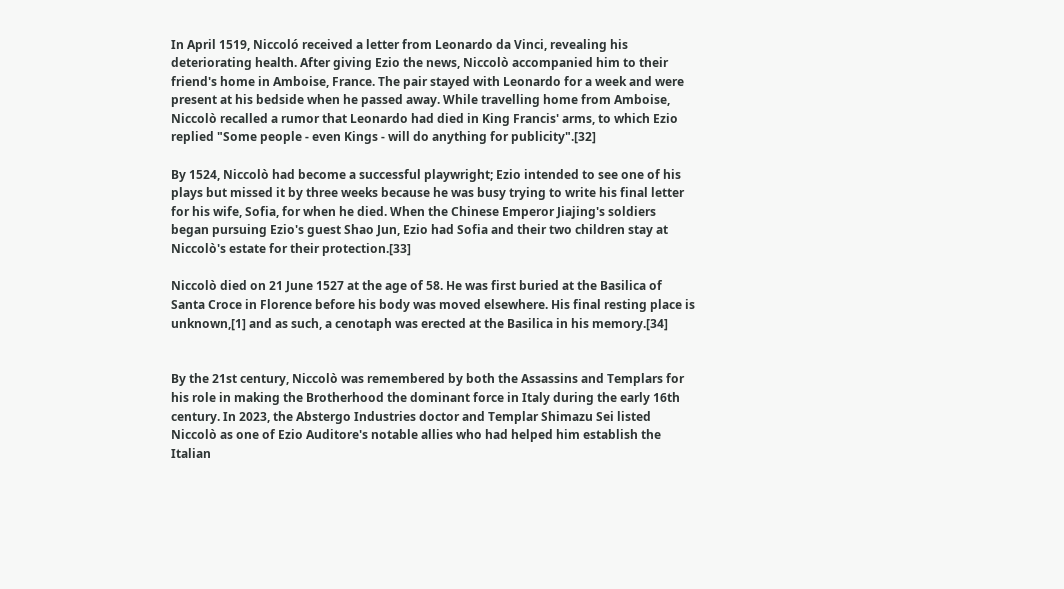In April 1519, Niccoló received a letter from Leonardo da Vinci, revealing his deteriorating health. After giving Ezio the news, Niccolò accompanied him to their friend's home in Amboise, France. The pair stayed with Leonardo for a week and were present at his bedside when he passed away. While travelling home from Amboise, Niccolò recalled a rumor that Leonardo had died in King Francis' arms, to which Ezio replied "Some people - even Kings - will do anything for publicity".[32]

By 1524, Niccolò had become a successful playwright; Ezio intended to see one of his plays but missed it by three weeks because he was busy trying to write his final letter for his wife, Sofia, for when he died. When the Chinese Emperor Jiajing's soldiers began pursuing Ezio's guest Shao Jun, Ezio had Sofia and their two children stay at Niccolò's estate for their protection.[33]

Niccolò died on 21 June 1527 at the age of 58. He was first buried at the Basilica of Santa Croce in Florence before his body was moved elsewhere. His final resting place is unknown,[1] and as such, a cenotaph was erected at the Basilica in his memory.[34]


By the 21st century, Niccolò was remembered by both the Assassins and Templars for his role in making the Brotherhood the dominant force in Italy during the early 16th century. In 2023, the Abstergo Industries doctor and Templar Shimazu Sei listed Niccolò as one of Ezio Auditore's notable allies who had helped him establish the Italian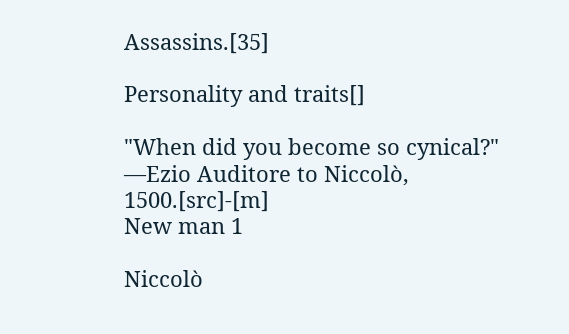Assassins.[35]

Personality and traits[]

"When did you become so cynical?"
―Ezio Auditore to Niccolò, 1500.[src]-[m]
New man 1

Niccolò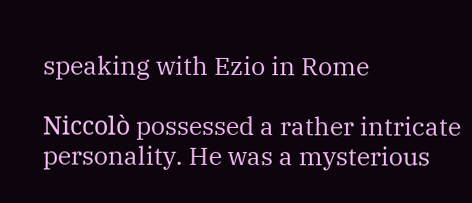speaking with Ezio in Rome

Niccolò possessed a rather intricate personality. He was a mysterious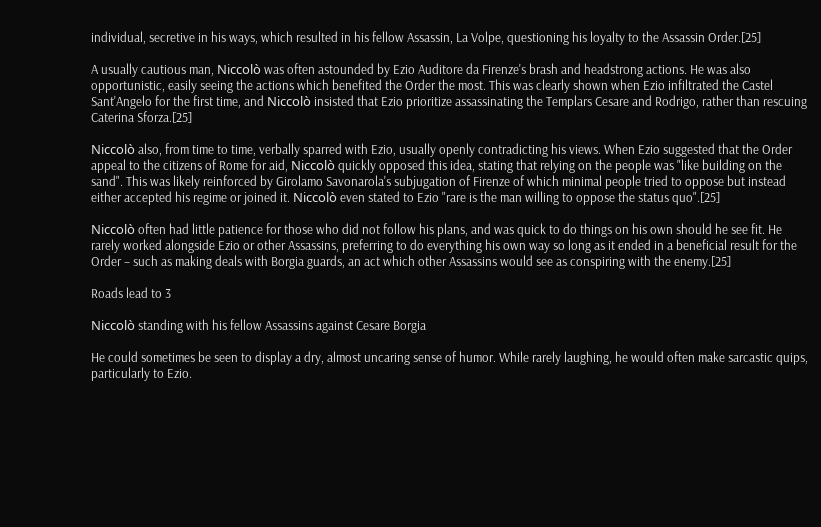individual, secretive in his ways, which resulted in his fellow Assassin, La Volpe, questioning his loyalty to the Assassin Order.[25]

A usually cautious man, Niccolò was often astounded by Ezio Auditore da Firenze's brash and headstrong actions. He was also opportunistic, easily seeing the actions which benefited the Order the most. This was clearly shown when Ezio infiltrated the Castel Sant'Angelo for the first time, and Niccolò insisted that Ezio prioritize assassinating the Templars Cesare and Rodrigo, rather than rescuing Caterina Sforza.[25]

Niccolò also, from time to time, verbally sparred with Ezio, usually openly contradicting his views. When Ezio suggested that the Order appeal to the citizens of Rome for aid, Niccolò quickly opposed this idea, stating that relying on the people was "like building on the sand". This was likely reinforced by Girolamo Savonarola's subjugation of Firenze of which minimal people tried to oppose but instead either accepted his regime or joined it. Niccolò even stated to Ezio "rare is the man willing to oppose the status quo".[25]

Niccolò often had little patience for those who did not follow his plans, and was quick to do things on his own should he see fit. He rarely worked alongside Ezio or other Assassins, preferring to do everything his own way so long as it ended in a beneficial result for the Order – such as making deals with Borgia guards, an act which other Assassins would see as conspiring with the enemy.[25]

Roads lead to 3

Niccolò standing with his fellow Assassins against Cesare Borgia

He could sometimes be seen to display a dry, almost uncaring sense of humor. While rarely laughing, he would often make sarcastic quips, particularly to Ezio.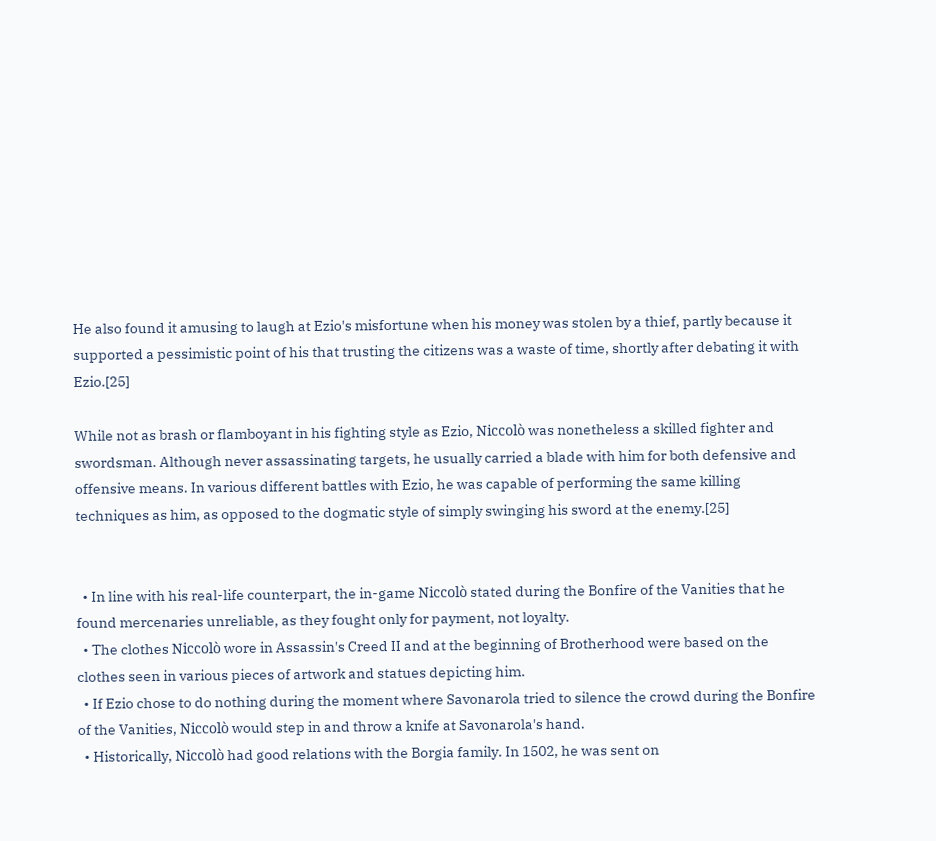He also found it amusing to laugh at Ezio's misfortune when his money was stolen by a thief, partly because it supported a pessimistic point of his that trusting the citizens was a waste of time, shortly after debating it with Ezio.[25]

While not as brash or flamboyant in his fighting style as Ezio, Niccolò was nonetheless a skilled fighter and swordsman. Although never assassinating targets, he usually carried a blade with him for both defensive and offensive means. In various different battles with Ezio, he was capable of performing the same killing techniques as him, as opposed to the dogmatic style of simply swinging his sword at the enemy.[25]


  • In line with his real-life counterpart, the in-game Niccolò stated during the Bonfire of the Vanities that he found mercenaries unreliable, as they fought only for payment, not loyalty.
  • The clothes Niccolò wore in Assassin's Creed II and at the beginning of Brotherhood were based on the clothes seen in various pieces of artwork and statues depicting him.
  • If Ezio chose to do nothing during the moment where Savonarola tried to silence the crowd during the Bonfire of the Vanities, Niccolò would step in and throw a knife at Savonarola's hand.
  • Historically, Niccolò had good relations with the Borgia family. In 1502, he was sent on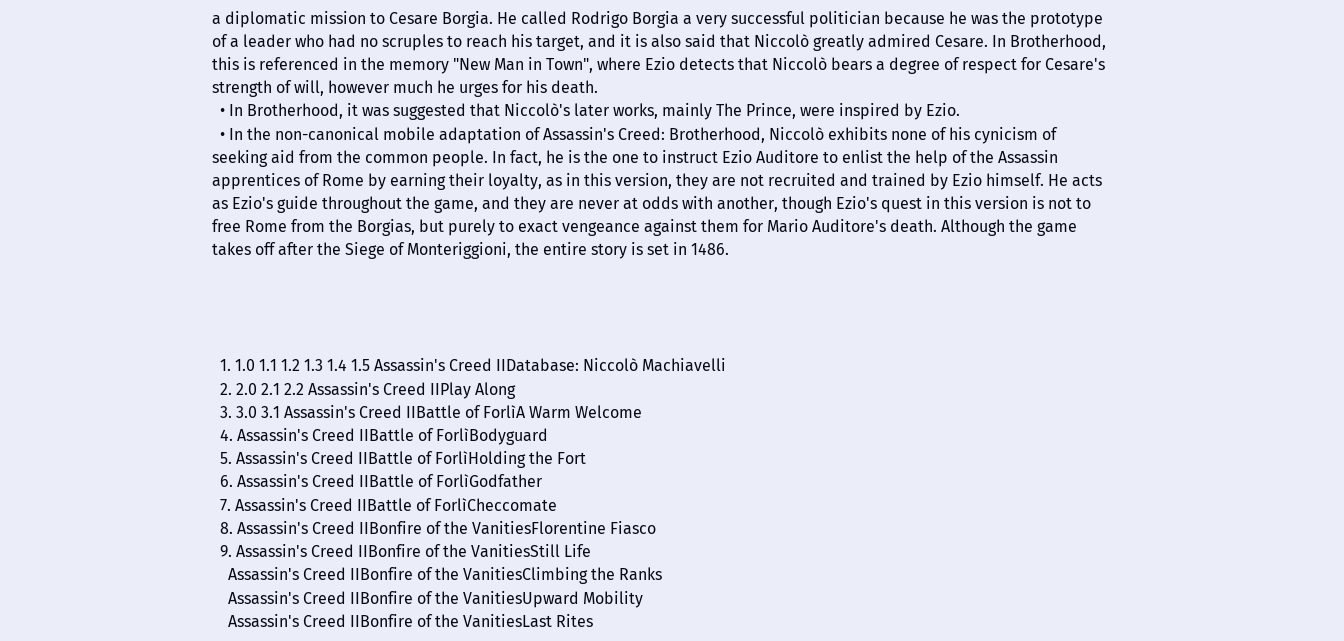a diplomatic mission to Cesare Borgia. He called Rodrigo Borgia a very successful politician because he was the prototype of a leader who had no scruples to reach his target, and it is also said that Niccolò greatly admired Cesare. In Brotherhood, this is referenced in the memory "New Man in Town", where Ezio detects that Niccolò bears a degree of respect for Cesare's strength of will, however much he urges for his death.
  • In Brotherhood, it was suggested that Niccolò's later works, mainly The Prince, were inspired by Ezio.
  • In the non-canonical mobile adaptation of Assassin's Creed: Brotherhood, Niccolò exhibits none of his cynicism of seeking aid from the common people. In fact, he is the one to instruct Ezio Auditore to enlist the help of the Assassin apprentices of Rome by earning their loyalty, as in this version, they are not recruited and trained by Ezio himself. He acts as Ezio's guide throughout the game, and they are never at odds with another, though Ezio's quest in this version is not to free Rome from the Borgias, but purely to exact vengeance against them for Mario Auditore's death. Although the game takes off after the Siege of Monteriggioni, the entire story is set in 1486.




  1. 1.0 1.1 1.2 1.3 1.4 1.5 Assassin's Creed IIDatabase: Niccolò Machiavelli
  2. 2.0 2.1 2.2 Assassin's Creed IIPlay Along
  3. 3.0 3.1 Assassin's Creed IIBattle of ForlìA Warm Welcome
  4. Assassin's Creed IIBattle of ForlìBodyguard
  5. Assassin's Creed IIBattle of ForlìHolding the Fort
  6. Assassin's Creed IIBattle of ForlìGodfather
  7. Assassin's Creed IIBattle of ForlìCheccomate
  8. Assassin's Creed IIBonfire of the VanitiesFlorentine Fiasco
  9. Assassin's Creed IIBonfire of the VanitiesStill Life
    Assassin's Creed IIBonfire of the VanitiesClimbing the Ranks
    Assassin's Creed IIBonfire of the VanitiesUpward Mobility
    Assassin's Creed IIBonfire of the VanitiesLast Rites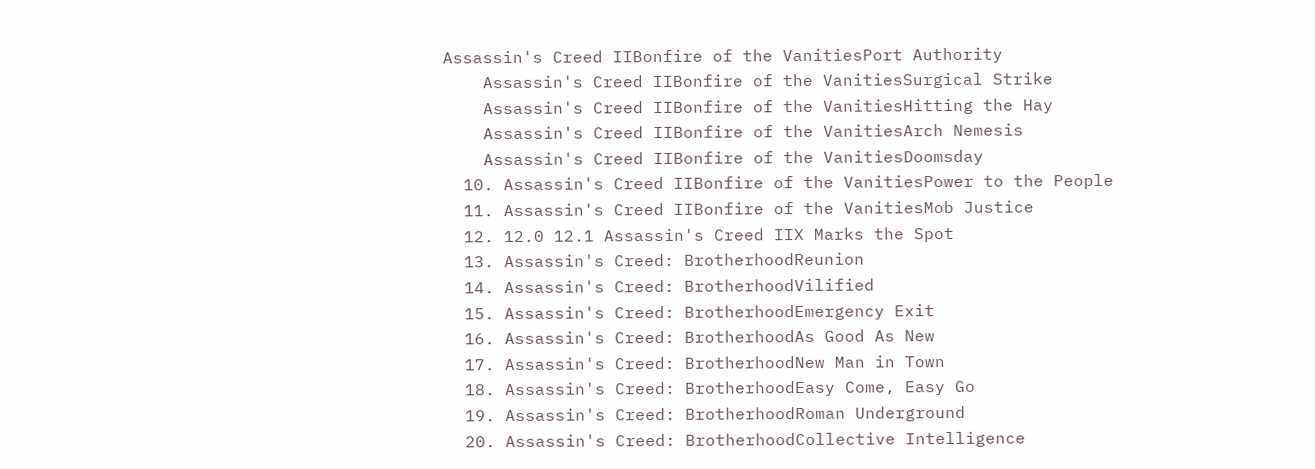Assassin's Creed IIBonfire of the VanitiesPort Authority
    Assassin's Creed IIBonfire of the VanitiesSurgical Strike
    Assassin's Creed IIBonfire of the VanitiesHitting the Hay
    Assassin's Creed IIBonfire of the VanitiesArch Nemesis
    Assassin's Creed IIBonfire of the VanitiesDoomsday
  10. Assassin's Creed IIBonfire of the VanitiesPower to the People
  11. Assassin's Creed IIBonfire of the VanitiesMob Justice
  12. 12.0 12.1 Assassin's Creed IIX Marks the Spot
  13. Assassin's Creed: BrotherhoodReunion
  14. Assassin's Creed: BrotherhoodVilified
  15. Assassin's Creed: BrotherhoodEmergency Exit
  16. Assassin's Creed: BrotherhoodAs Good As New
  17. Assassin's Creed: BrotherhoodNew Man in Town
  18. Assassin's Creed: BrotherhoodEasy Come, Easy Go
  19. Assassin's Creed: BrotherhoodRoman Underground
  20. Assassin's Creed: BrotherhoodCollective Intelligence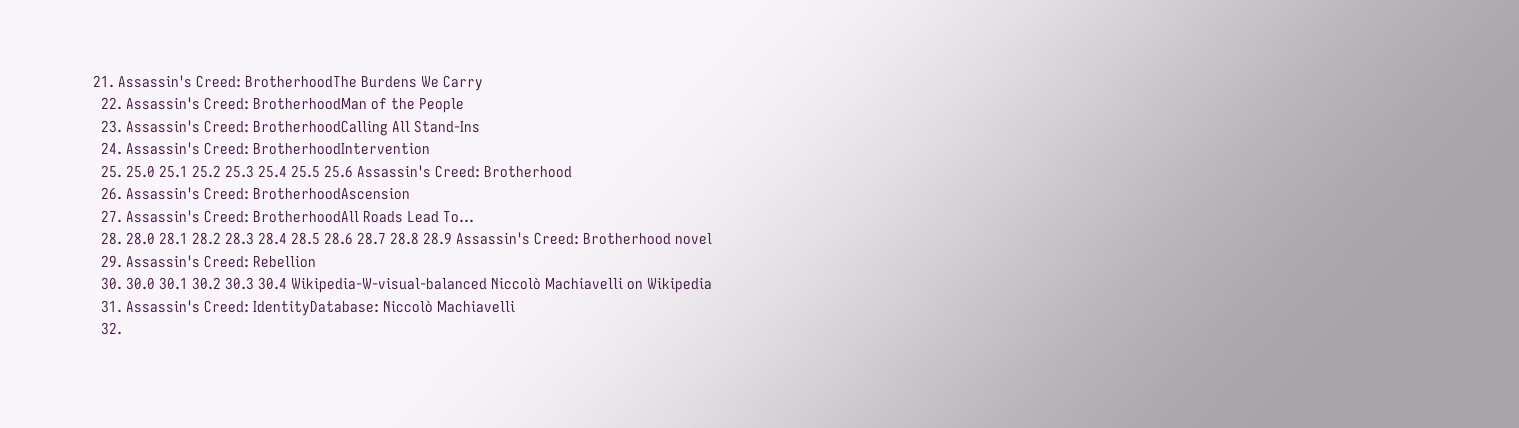21. Assassin's Creed: BrotherhoodThe Burdens We Carry
  22. Assassin's Creed: BrotherhoodMan of the People
  23. Assassin's Creed: BrotherhoodCalling All Stand-Ins
  24. Assassin's Creed: BrotherhoodIntervention
  25. 25.0 25.1 25.2 25.3 25.4 25.5 25.6 Assassin's Creed: Brotherhood
  26. Assassin's Creed: BrotherhoodAscension
  27. Assassin's Creed: BrotherhoodAll Roads Lead To...
  28. 28.0 28.1 28.2 28.3 28.4 28.5 28.6 28.7 28.8 28.9 Assassin's Creed: Brotherhood novel
  29. Assassin's Creed: Rebellion
  30. 30.0 30.1 30.2 30.3 30.4 Wikipedia-W-visual-balanced Niccolò Machiavelli on Wikipedia
  31. Assassin's Creed: IdentityDatabase: Niccolò Machiavelli
  32.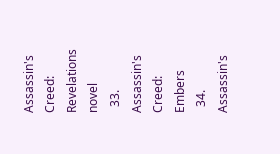Assassin's Creed: Revelations novel
  33. Assassin's Creed: Embers
  34. Assassin's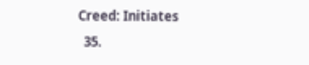Creed: Initiates
  35.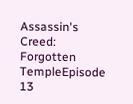Assassin's Creed: Forgotten TempleEpisode 13